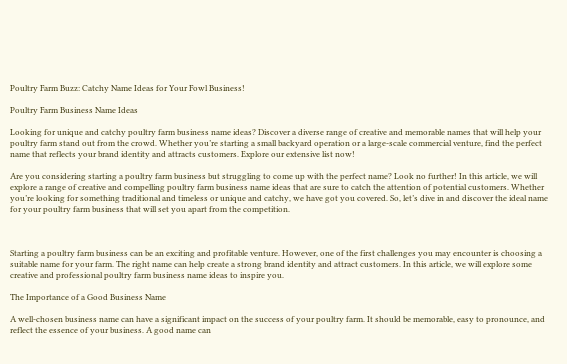Poultry Farm Buzz: Catchy Name Ideas for Your Fowl Business!

Poultry Farm Business Name Ideas

Looking for unique and catchy poultry farm business name ideas? Discover a diverse range of creative and memorable names that will help your poultry farm stand out from the crowd. Whether you’re starting a small backyard operation or a large-scale commercial venture, find the perfect name that reflects your brand identity and attracts customers. Explore our extensive list now!

Are you considering starting a poultry farm business but struggling to come up with the perfect name? Look no further! In this article, we will explore a range of creative and compelling poultry farm business name ideas that are sure to catch the attention of potential customers. Whether you’re looking for something traditional and timeless or unique and catchy, we have got you covered. So, let’s dive in and discover the ideal name for your poultry farm business that will set you apart from the competition.



Starting a poultry farm business can be an exciting and profitable venture. However, one of the first challenges you may encounter is choosing a suitable name for your farm. The right name can help create a strong brand identity and attract customers. In this article, we will explore some creative and professional poultry farm business name ideas to inspire you.

The Importance of a Good Business Name

A well-chosen business name can have a significant impact on the success of your poultry farm. It should be memorable, easy to pronounce, and reflect the essence of your business. A good name can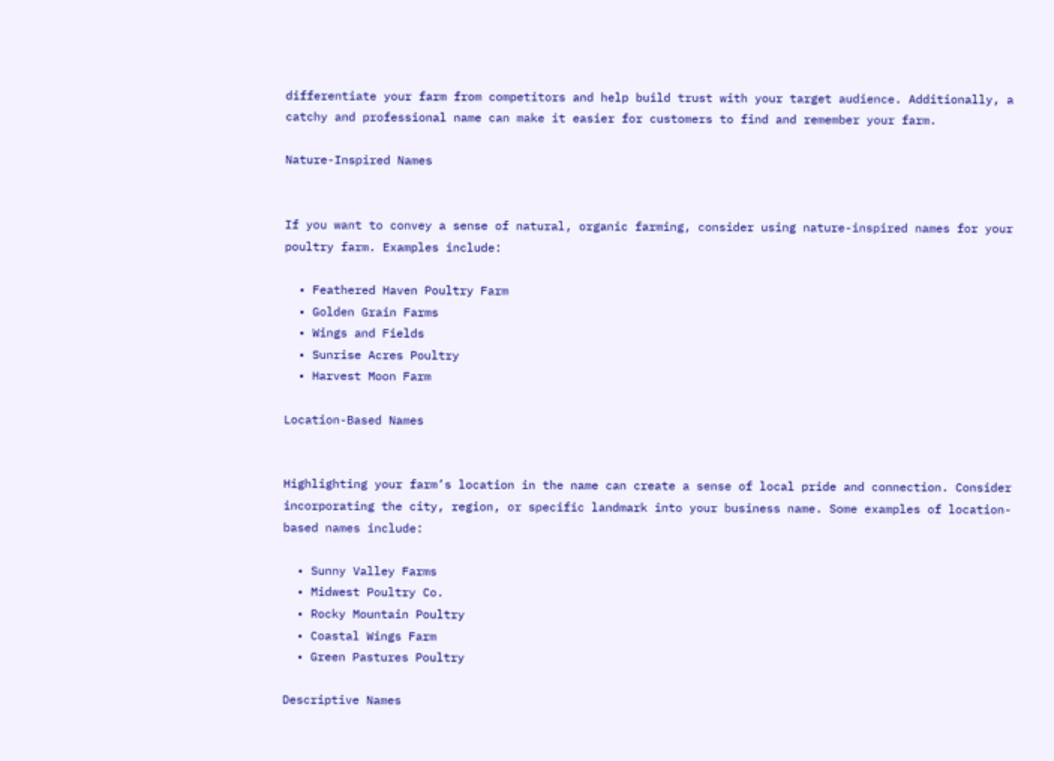differentiate your farm from competitors and help build trust with your target audience. Additionally, a catchy and professional name can make it easier for customers to find and remember your farm.

Nature-Inspired Names


If you want to convey a sense of natural, organic farming, consider using nature-inspired names for your poultry farm. Examples include:

  • Feathered Haven Poultry Farm
  • Golden Grain Farms
  • Wings and Fields
  • Sunrise Acres Poultry
  • Harvest Moon Farm

Location-Based Names


Highlighting your farm’s location in the name can create a sense of local pride and connection. Consider incorporating the city, region, or specific landmark into your business name. Some examples of location-based names include:

  • Sunny Valley Farms
  • Midwest Poultry Co.
  • Rocky Mountain Poultry
  • Coastal Wings Farm
  • Green Pastures Poultry

Descriptive Names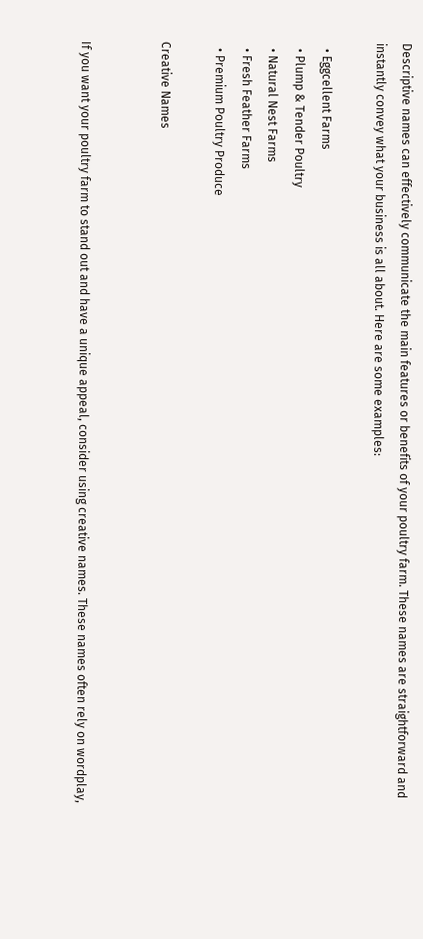Descriptive names can effectively communicate the main features or benefits of your poultry farm. These names are straightforward and instantly convey what your business is all about. Here are some examples:

  • Eggcellent Farms
  • Plump & Tender Poultry
  • Natural Nest Farms
  • Fresh Feather Farms
  • Premium Poultry Produce

Creative Names


If you want your poultry farm to stand out and have a unique appeal, consider using creative names. These names often rely on wordplay,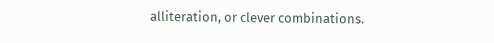alliteration, or clever combinations.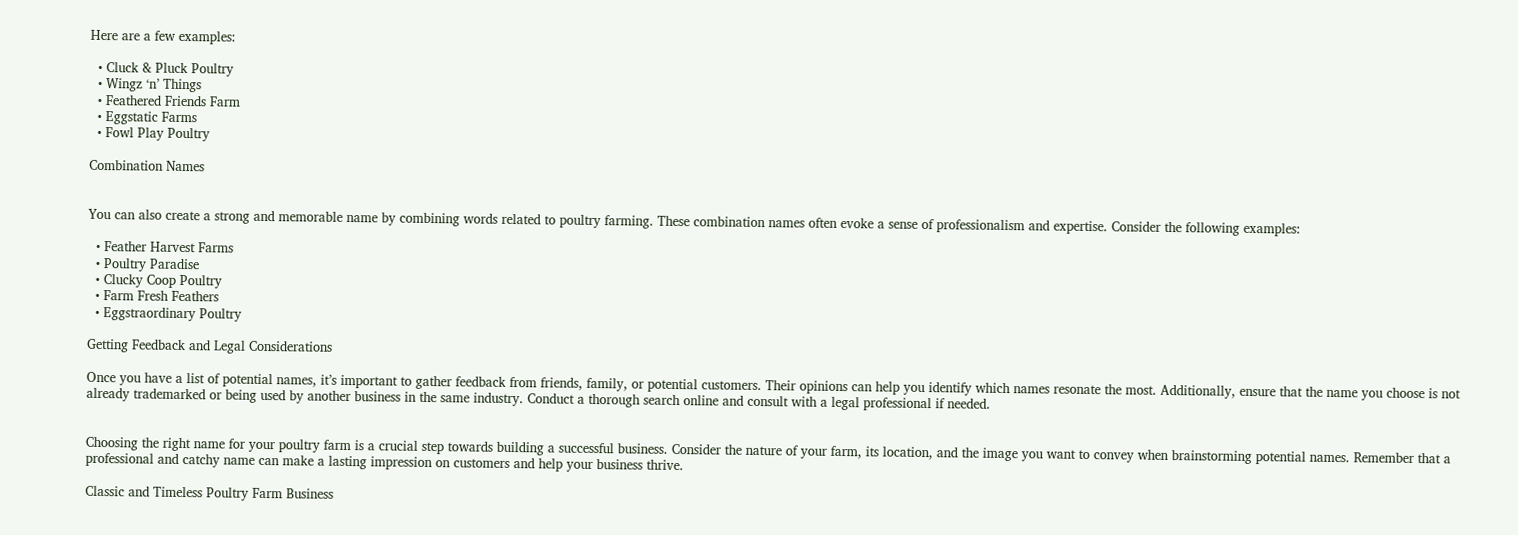Here are a few examples:

  • Cluck & Pluck Poultry
  • Wingz ‘n’ Things
  • Feathered Friends Farm
  • Eggstatic Farms
  • Fowl Play Poultry

Combination Names


You can also create a strong and memorable name by combining words related to poultry farming. These combination names often evoke a sense of professionalism and expertise. Consider the following examples:

  • Feather Harvest Farms
  • Poultry Paradise
  • Clucky Coop Poultry
  • Farm Fresh Feathers
  • Eggstraordinary Poultry

Getting Feedback and Legal Considerations

Once you have a list of potential names, it’s important to gather feedback from friends, family, or potential customers. Their opinions can help you identify which names resonate the most. Additionally, ensure that the name you choose is not already trademarked or being used by another business in the same industry. Conduct a thorough search online and consult with a legal professional if needed.


Choosing the right name for your poultry farm is a crucial step towards building a successful business. Consider the nature of your farm, its location, and the image you want to convey when brainstorming potential names. Remember that a professional and catchy name can make a lasting impression on customers and help your business thrive.

Classic and Timeless Poultry Farm Business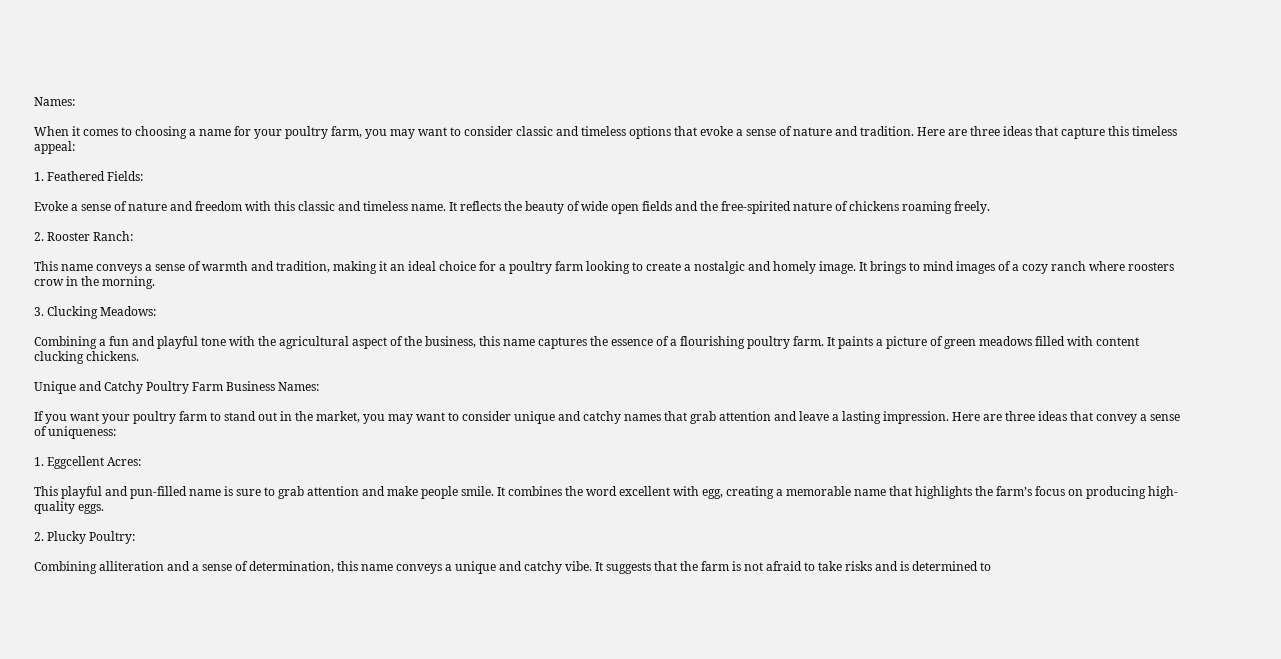Names:

When it comes to choosing a name for your poultry farm, you may want to consider classic and timeless options that evoke a sense of nature and tradition. Here are three ideas that capture this timeless appeal:

1. Feathered Fields:

Evoke a sense of nature and freedom with this classic and timeless name. It reflects the beauty of wide open fields and the free-spirited nature of chickens roaming freely.

2. Rooster Ranch:

This name conveys a sense of warmth and tradition, making it an ideal choice for a poultry farm looking to create a nostalgic and homely image. It brings to mind images of a cozy ranch where roosters crow in the morning.

3. Clucking Meadows:

Combining a fun and playful tone with the agricultural aspect of the business, this name captures the essence of a flourishing poultry farm. It paints a picture of green meadows filled with content clucking chickens.

Unique and Catchy Poultry Farm Business Names:

If you want your poultry farm to stand out in the market, you may want to consider unique and catchy names that grab attention and leave a lasting impression. Here are three ideas that convey a sense of uniqueness:

1. Eggcellent Acres:

This playful and pun-filled name is sure to grab attention and make people smile. It combines the word excellent with egg, creating a memorable name that highlights the farm’s focus on producing high-quality eggs.

2. Plucky Poultry:

Combining alliteration and a sense of determination, this name conveys a unique and catchy vibe. It suggests that the farm is not afraid to take risks and is determined to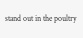stand out in the poultry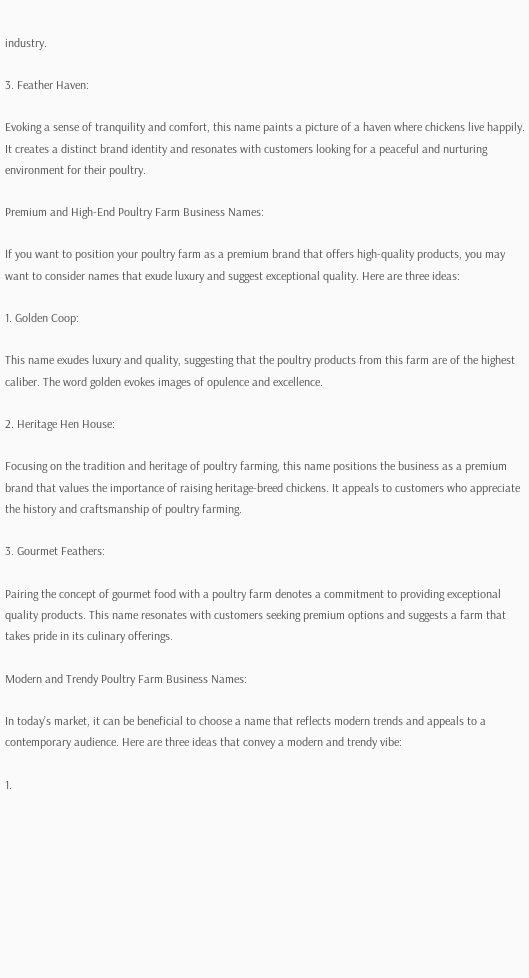industry.

3. Feather Haven:

Evoking a sense of tranquility and comfort, this name paints a picture of a haven where chickens live happily. It creates a distinct brand identity and resonates with customers looking for a peaceful and nurturing environment for their poultry.

Premium and High-End Poultry Farm Business Names:

If you want to position your poultry farm as a premium brand that offers high-quality products, you may want to consider names that exude luxury and suggest exceptional quality. Here are three ideas:

1. Golden Coop:

This name exudes luxury and quality, suggesting that the poultry products from this farm are of the highest caliber. The word golden evokes images of opulence and excellence.

2. Heritage Hen House:

Focusing on the tradition and heritage of poultry farming, this name positions the business as a premium brand that values the importance of raising heritage-breed chickens. It appeals to customers who appreciate the history and craftsmanship of poultry farming.

3. Gourmet Feathers:

Pairing the concept of gourmet food with a poultry farm denotes a commitment to providing exceptional quality products. This name resonates with customers seeking premium options and suggests a farm that takes pride in its culinary offerings.

Modern and Trendy Poultry Farm Business Names:

In today’s market, it can be beneficial to choose a name that reflects modern trends and appeals to a contemporary audience. Here are three ideas that convey a modern and trendy vibe:

1.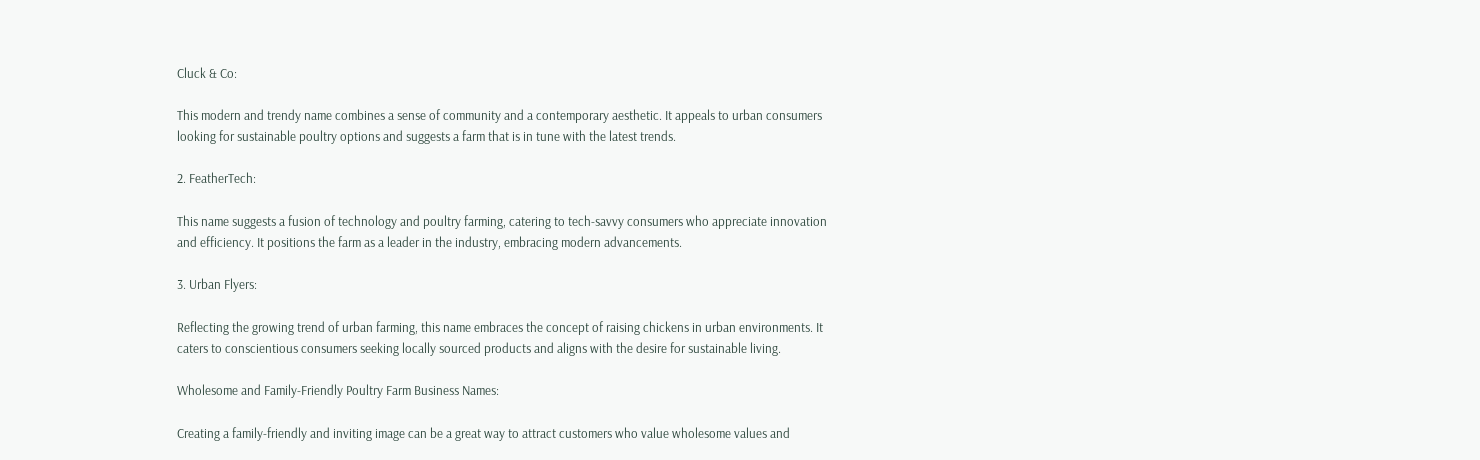Cluck & Co:

This modern and trendy name combines a sense of community and a contemporary aesthetic. It appeals to urban consumers looking for sustainable poultry options and suggests a farm that is in tune with the latest trends.

2. FeatherTech:

This name suggests a fusion of technology and poultry farming, catering to tech-savvy consumers who appreciate innovation and efficiency. It positions the farm as a leader in the industry, embracing modern advancements.

3. Urban Flyers:

Reflecting the growing trend of urban farming, this name embraces the concept of raising chickens in urban environments. It caters to conscientious consumers seeking locally sourced products and aligns with the desire for sustainable living.

Wholesome and Family-Friendly Poultry Farm Business Names:

Creating a family-friendly and inviting image can be a great way to attract customers who value wholesome values and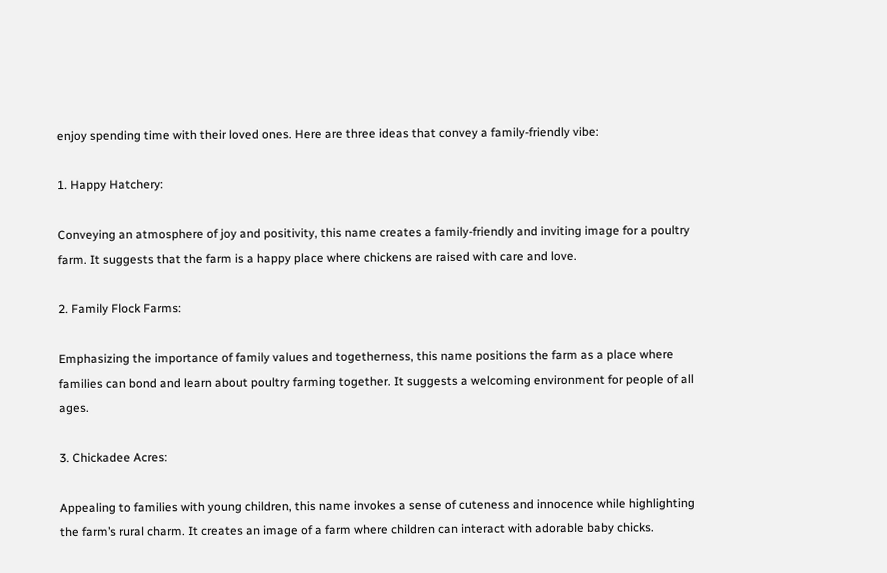enjoy spending time with their loved ones. Here are three ideas that convey a family-friendly vibe:

1. Happy Hatchery:

Conveying an atmosphere of joy and positivity, this name creates a family-friendly and inviting image for a poultry farm. It suggests that the farm is a happy place where chickens are raised with care and love.

2. Family Flock Farms:

Emphasizing the importance of family values and togetherness, this name positions the farm as a place where families can bond and learn about poultry farming together. It suggests a welcoming environment for people of all ages.

3. Chickadee Acres:

Appealing to families with young children, this name invokes a sense of cuteness and innocence while highlighting the farm’s rural charm. It creates an image of a farm where children can interact with adorable baby chicks.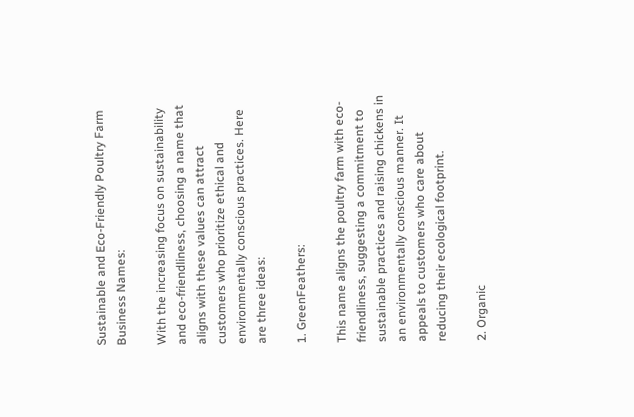Sustainable and Eco-Friendly Poultry Farm Business Names:

With the increasing focus on sustainability and eco-friendliness, choosing a name that aligns with these values can attract customers who prioritize ethical and environmentally conscious practices. Here are three ideas:

1. GreenFeathers:

This name aligns the poultry farm with eco-friendliness, suggesting a commitment to sustainable practices and raising chickens in an environmentally conscious manner. It appeals to customers who care about reducing their ecological footprint.

2. Organic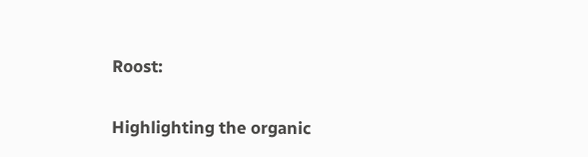Roost:

Highlighting the organic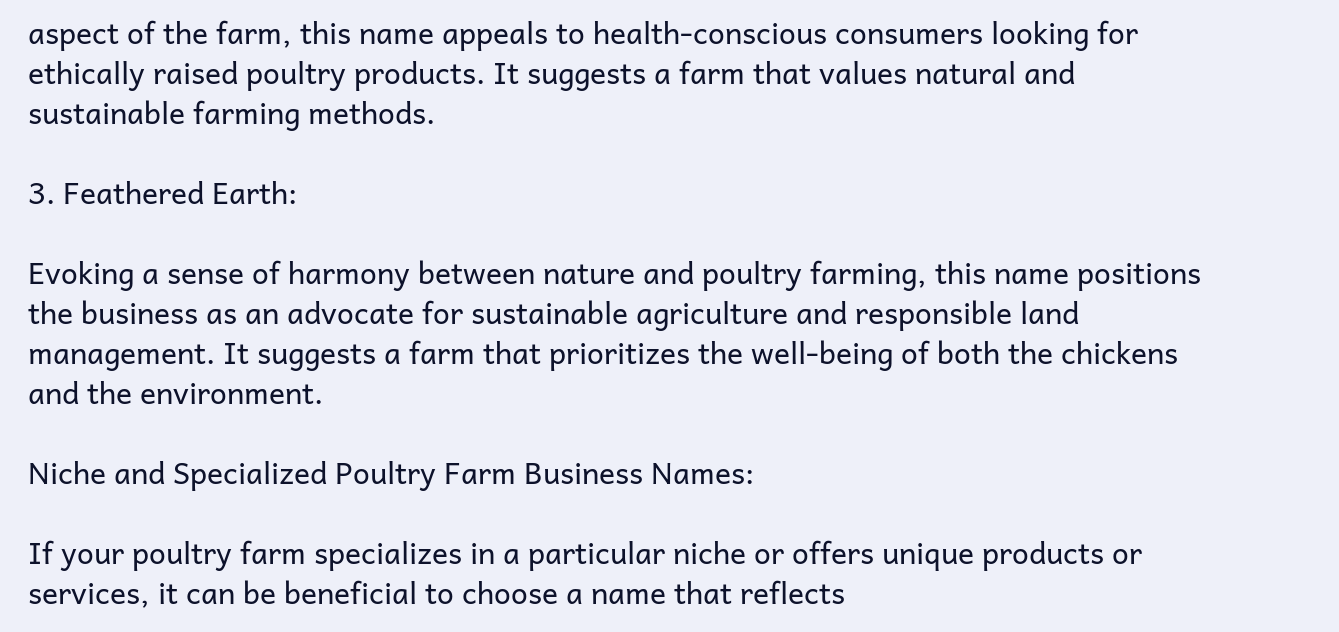aspect of the farm, this name appeals to health-conscious consumers looking for ethically raised poultry products. It suggests a farm that values natural and sustainable farming methods.

3. Feathered Earth:

Evoking a sense of harmony between nature and poultry farming, this name positions the business as an advocate for sustainable agriculture and responsible land management. It suggests a farm that prioritizes the well-being of both the chickens and the environment.

Niche and Specialized Poultry Farm Business Names:

If your poultry farm specializes in a particular niche or offers unique products or services, it can be beneficial to choose a name that reflects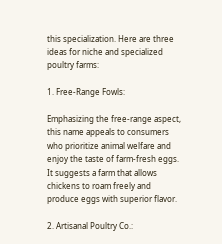this specialization. Here are three ideas for niche and specialized poultry farms:

1. Free-Range Fowls:

Emphasizing the free-range aspect, this name appeals to consumers who prioritize animal welfare and enjoy the taste of farm-fresh eggs. It suggests a farm that allows chickens to roam freely and produce eggs with superior flavor.

2. Artisanal Poultry Co.: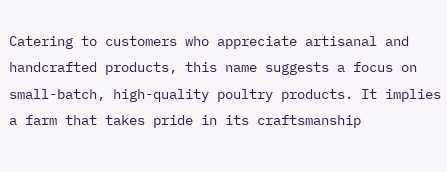Catering to customers who appreciate artisanal and handcrafted products, this name suggests a focus on small-batch, high-quality poultry products. It implies a farm that takes pride in its craftsmanship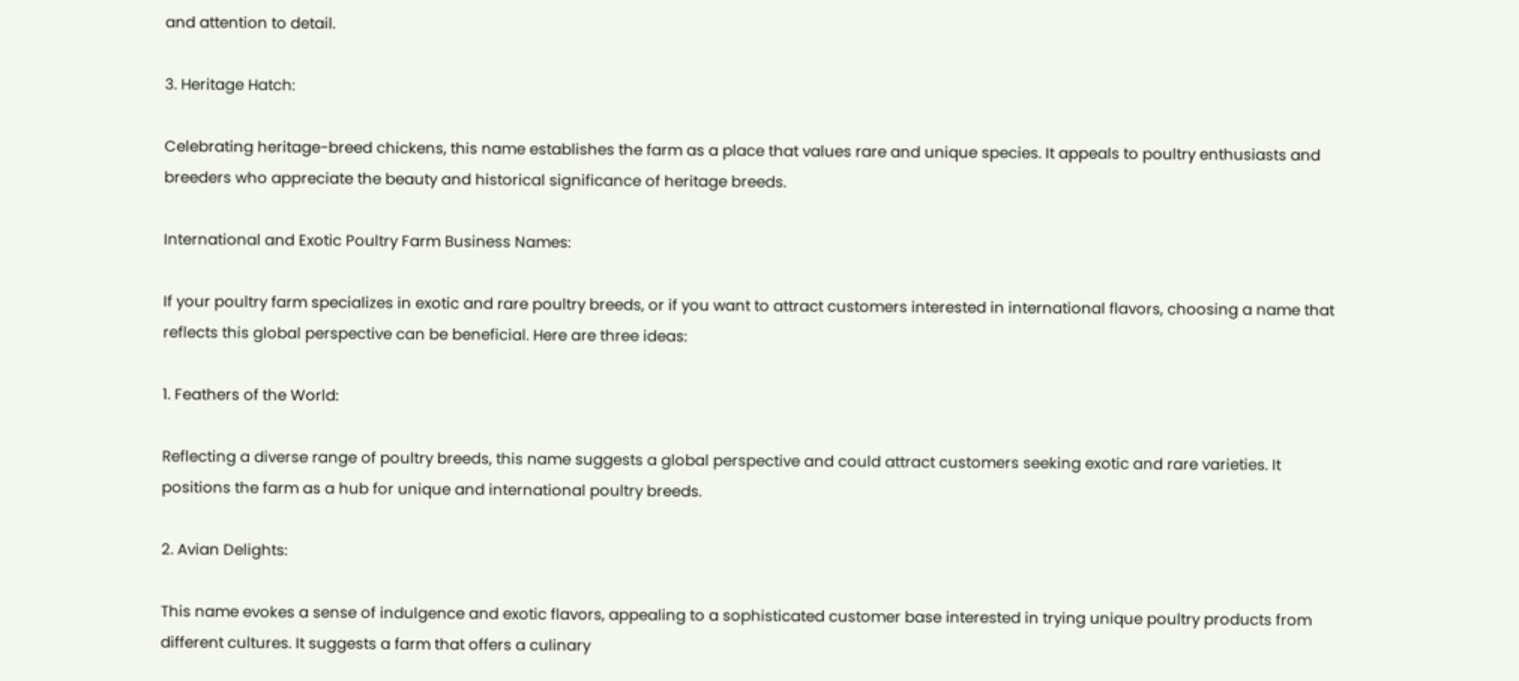and attention to detail.

3. Heritage Hatch:

Celebrating heritage-breed chickens, this name establishes the farm as a place that values rare and unique species. It appeals to poultry enthusiasts and breeders who appreciate the beauty and historical significance of heritage breeds.

International and Exotic Poultry Farm Business Names:

If your poultry farm specializes in exotic and rare poultry breeds, or if you want to attract customers interested in international flavors, choosing a name that reflects this global perspective can be beneficial. Here are three ideas:

1. Feathers of the World:

Reflecting a diverse range of poultry breeds, this name suggests a global perspective and could attract customers seeking exotic and rare varieties. It positions the farm as a hub for unique and international poultry breeds.

2. Avian Delights:

This name evokes a sense of indulgence and exotic flavors, appealing to a sophisticated customer base interested in trying unique poultry products from different cultures. It suggests a farm that offers a culinary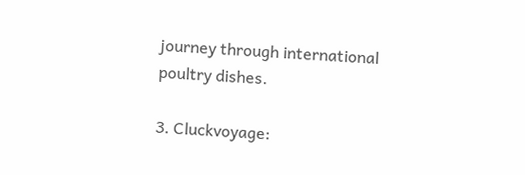journey through international poultry dishes.

3. Cluckvoyage: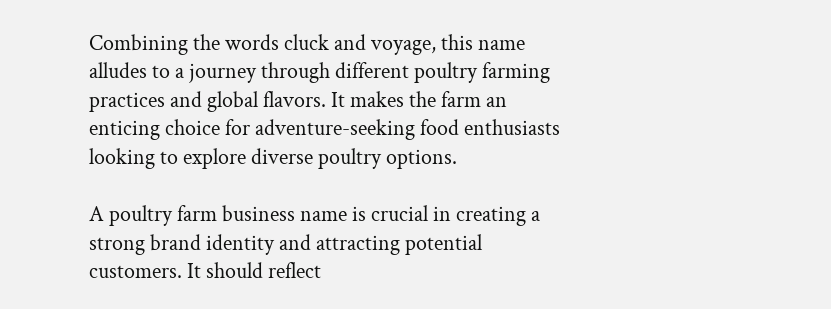Combining the words cluck and voyage, this name alludes to a journey through different poultry farming practices and global flavors. It makes the farm an enticing choice for adventure-seeking food enthusiasts looking to explore diverse poultry options.

A poultry farm business name is crucial in creating a strong brand identity and attracting potential customers. It should reflect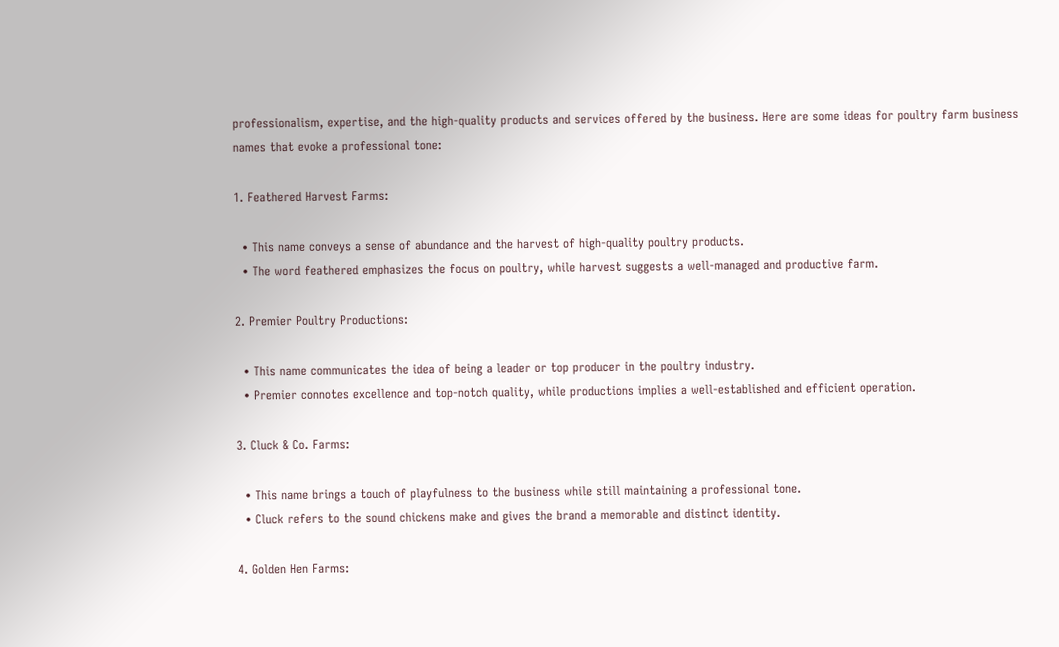professionalism, expertise, and the high-quality products and services offered by the business. Here are some ideas for poultry farm business names that evoke a professional tone:

1. Feathered Harvest Farms:

  • This name conveys a sense of abundance and the harvest of high-quality poultry products.
  • The word feathered emphasizes the focus on poultry, while harvest suggests a well-managed and productive farm.

2. Premier Poultry Productions:

  • This name communicates the idea of being a leader or top producer in the poultry industry.
  • Premier connotes excellence and top-notch quality, while productions implies a well-established and efficient operation.

3. Cluck & Co. Farms:

  • This name brings a touch of playfulness to the business while still maintaining a professional tone.
  • Cluck refers to the sound chickens make and gives the brand a memorable and distinct identity.

4. Golden Hen Farms: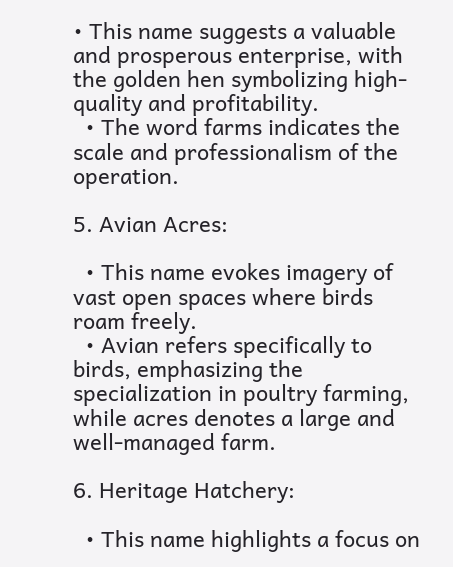• This name suggests a valuable and prosperous enterprise, with the golden hen symbolizing high-quality and profitability.
  • The word farms indicates the scale and professionalism of the operation.

5. Avian Acres:

  • This name evokes imagery of vast open spaces where birds roam freely.
  • Avian refers specifically to birds, emphasizing the specialization in poultry farming, while acres denotes a large and well-managed farm.

6. Heritage Hatchery:

  • This name highlights a focus on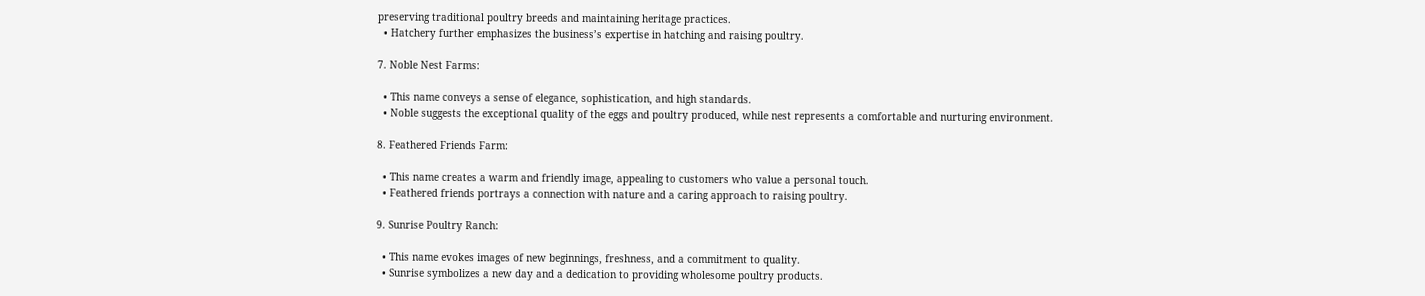preserving traditional poultry breeds and maintaining heritage practices.
  • Hatchery further emphasizes the business’s expertise in hatching and raising poultry.

7. Noble Nest Farms:

  • This name conveys a sense of elegance, sophistication, and high standards.
  • Noble suggests the exceptional quality of the eggs and poultry produced, while nest represents a comfortable and nurturing environment.

8. Feathered Friends Farm:

  • This name creates a warm and friendly image, appealing to customers who value a personal touch.
  • Feathered friends portrays a connection with nature and a caring approach to raising poultry.

9. Sunrise Poultry Ranch:

  • This name evokes images of new beginnings, freshness, and a commitment to quality.
  • Sunrise symbolizes a new day and a dedication to providing wholesome poultry products.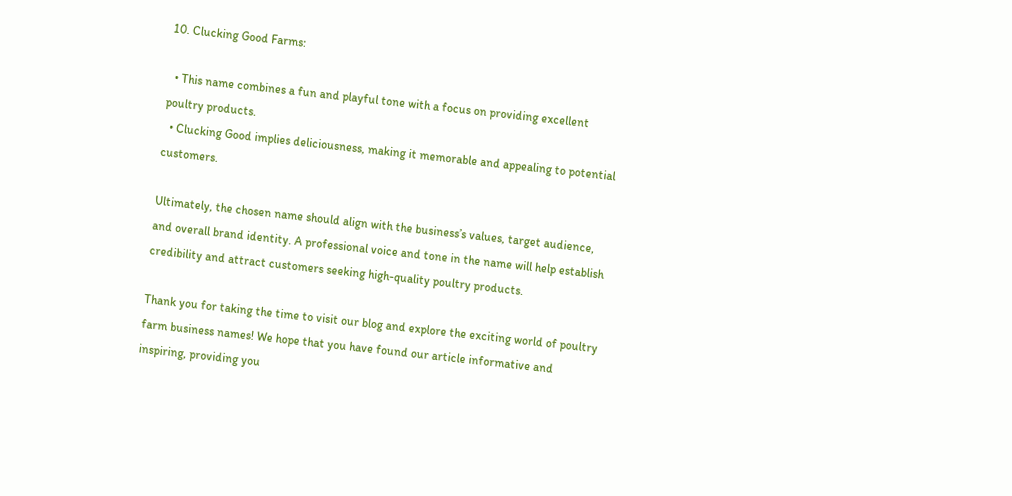10. Clucking Good Farms:

  • This name combines a fun and playful tone with a focus on providing excellent poultry products.
  • Clucking Good implies deliciousness, making it memorable and appealing to potential customers.

Ultimately, the chosen name should align with the business’s values, target audience, and overall brand identity. A professional voice and tone in the name will help establish credibility and attract customers seeking high-quality poultry products.

Thank you for taking the time to visit our blog and explore the exciting world of poultry farm business names! We hope that you have found our article informative and inspiring, providing you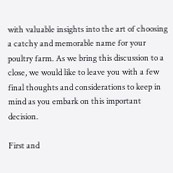with valuable insights into the art of choosing a catchy and memorable name for your poultry farm. As we bring this discussion to a close, we would like to leave you with a few final thoughts and considerations to keep in mind as you embark on this important decision.

First and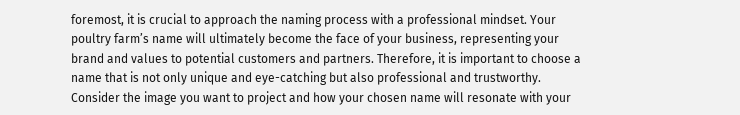foremost, it is crucial to approach the naming process with a professional mindset. Your poultry farm’s name will ultimately become the face of your business, representing your brand and values to potential customers and partners. Therefore, it is important to choose a name that is not only unique and eye-catching but also professional and trustworthy. Consider the image you want to project and how your chosen name will resonate with your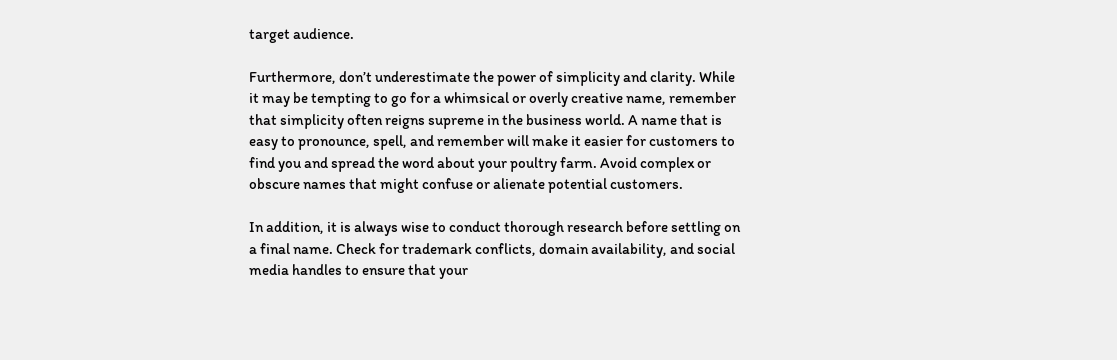target audience.

Furthermore, don’t underestimate the power of simplicity and clarity. While it may be tempting to go for a whimsical or overly creative name, remember that simplicity often reigns supreme in the business world. A name that is easy to pronounce, spell, and remember will make it easier for customers to find you and spread the word about your poultry farm. Avoid complex or obscure names that might confuse or alienate potential customers.

In addition, it is always wise to conduct thorough research before settling on a final name. Check for trademark conflicts, domain availability, and social media handles to ensure that your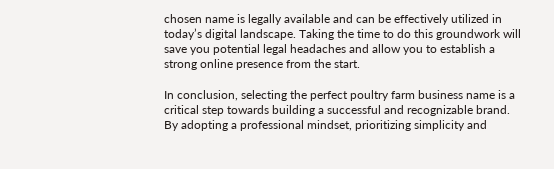chosen name is legally available and can be effectively utilized in today’s digital landscape. Taking the time to do this groundwork will save you potential legal headaches and allow you to establish a strong online presence from the start.

In conclusion, selecting the perfect poultry farm business name is a critical step towards building a successful and recognizable brand. By adopting a professional mindset, prioritizing simplicity and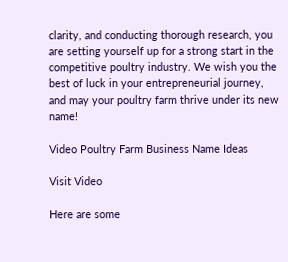clarity, and conducting thorough research, you are setting yourself up for a strong start in the competitive poultry industry. We wish you the best of luck in your entrepreneurial journey, and may your poultry farm thrive under its new name!

Video Poultry Farm Business Name Ideas

Visit Video

Here are some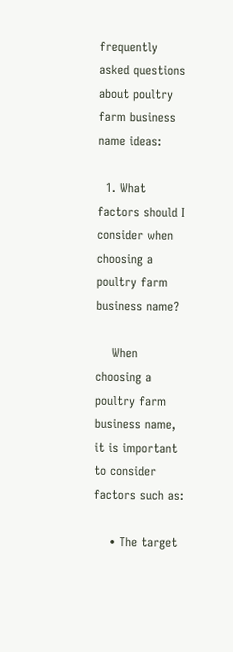frequently asked questions about poultry farm business name ideas:

  1. What factors should I consider when choosing a poultry farm business name?

    When choosing a poultry farm business name, it is important to consider factors such as:

    • The target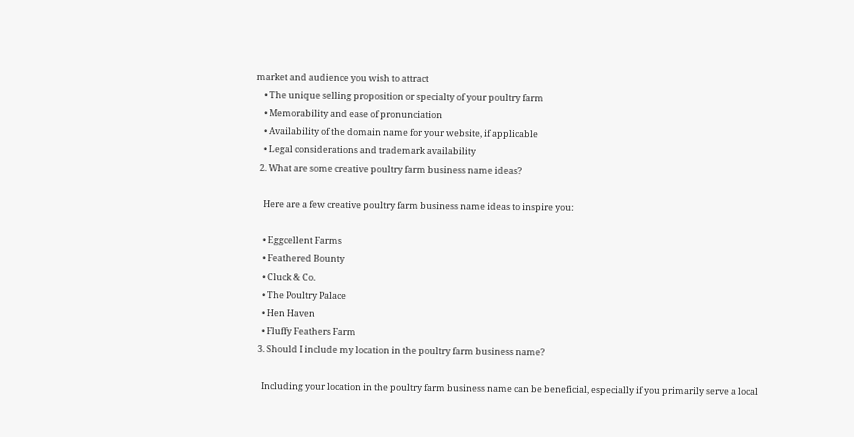market and audience you wish to attract
    • The unique selling proposition or specialty of your poultry farm
    • Memorability and ease of pronunciation
    • Availability of the domain name for your website, if applicable
    • Legal considerations and trademark availability
  2. What are some creative poultry farm business name ideas?

    Here are a few creative poultry farm business name ideas to inspire you:

    • Eggcellent Farms
    • Feathered Bounty
    • Cluck & Co.
    • The Poultry Palace
    • Hen Haven
    • Fluffy Feathers Farm
  3. Should I include my location in the poultry farm business name?

    Including your location in the poultry farm business name can be beneficial, especially if you primarily serve a local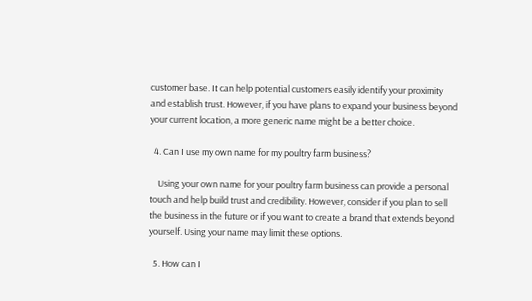customer base. It can help potential customers easily identify your proximity and establish trust. However, if you have plans to expand your business beyond your current location, a more generic name might be a better choice.

  4. Can I use my own name for my poultry farm business?

    Using your own name for your poultry farm business can provide a personal touch and help build trust and credibility. However, consider if you plan to sell the business in the future or if you want to create a brand that extends beyond yourself. Using your name may limit these options.

  5. How can I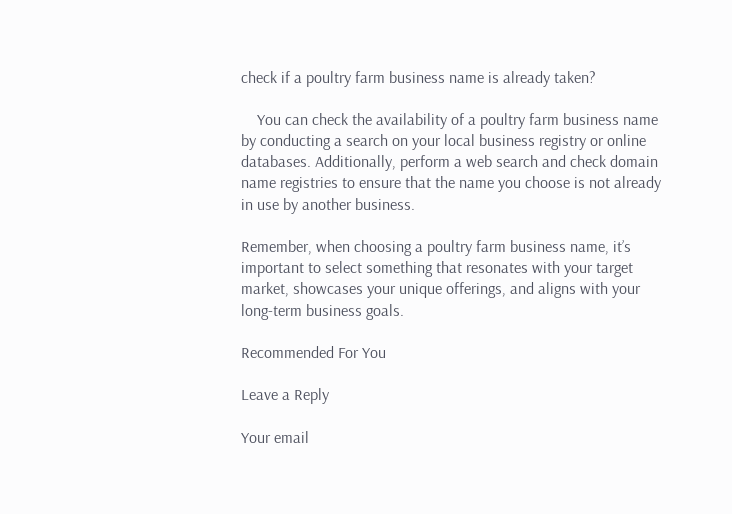check if a poultry farm business name is already taken?

    You can check the availability of a poultry farm business name by conducting a search on your local business registry or online databases. Additionally, perform a web search and check domain name registries to ensure that the name you choose is not already in use by another business.

Remember, when choosing a poultry farm business name, it’s important to select something that resonates with your target market, showcases your unique offerings, and aligns with your long-term business goals.

Recommended For You

Leave a Reply

Your email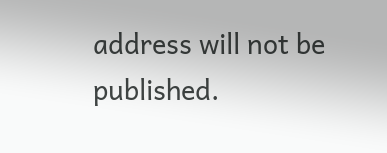address will not be published.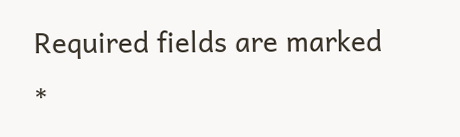Required fields are marked *